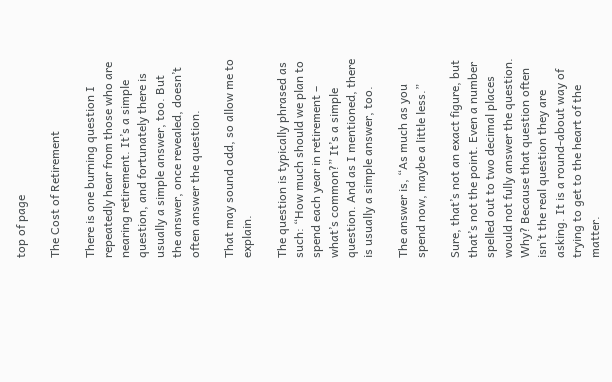top of page

The Cost of Retirement

There is one burning question I repeatedly hear from those who are nearing retirement. It’s a simple question, and fortunately there is usually a simple answer, too. But the answer, once revealed, doesn’t often answer the question.

That may sound odd, so allow me to explain.

The question is typically phrased as such: “How much should we plan to spend each year in retirement – what’s common?” It’s a simple question. And as I mentioned, there is usually a simple answer, too.

The answer is, “As much as you spend now, maybe a little less.”

Sure, that’s not an exact figure, but that’s not the point. Even a number spelled out to two decimal places would not fully answer the question. Why? Because that question often isn’t the real question they are asking. It is a round-about way of trying to get to the heart of the matter.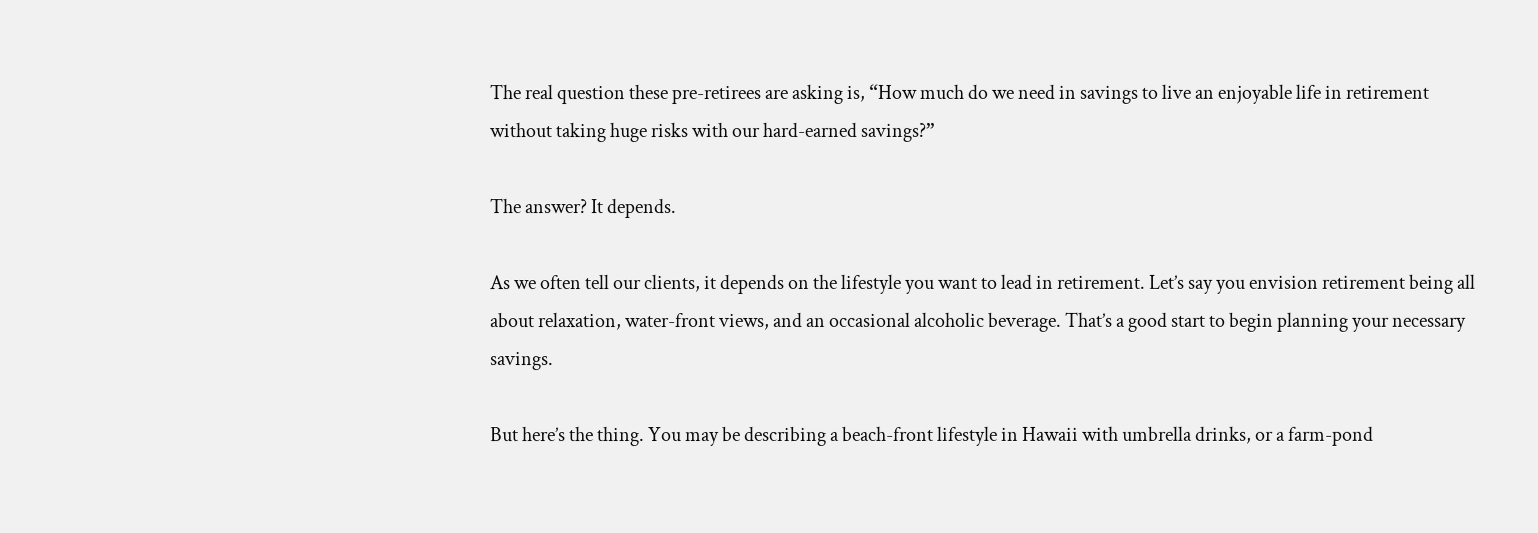The real question these pre-retirees are asking is, “How much do we need in savings to live an enjoyable life in retirement without taking huge risks with our hard-earned savings?”

The answer? It depends.

As we often tell our clients, it depends on the lifestyle you want to lead in retirement. Let’s say you envision retirement being all about relaxation, water-front views, and an occasional alcoholic beverage. That’s a good start to begin planning your necessary savings.

But here’s the thing. You may be describing a beach-front lifestyle in Hawaii with umbrella drinks, or a farm-pond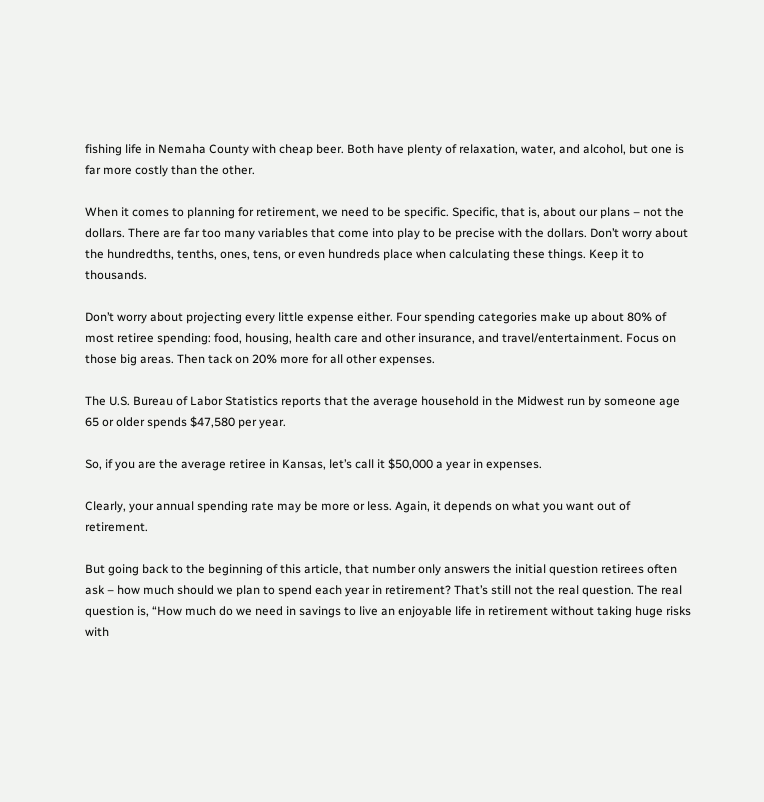fishing life in Nemaha County with cheap beer. Both have plenty of relaxation, water, and alcohol, but one is far more costly than the other.

When it comes to planning for retirement, we need to be specific. Specific, that is, about our plans – not the dollars. There are far too many variables that come into play to be precise with the dollars. Don’t worry about the hundredths, tenths, ones, tens, or even hundreds place when calculating these things. Keep it to thousands.

Don’t worry about projecting every little expense either. Four spending categories make up about 80% of most retiree spending: food, housing, health care and other insurance, and travel/entertainment. Focus on those big areas. Then tack on 20% more for all other expenses.

The U.S. Bureau of Labor Statistics reports that the average household in the Midwest run by someone age 65 or older spends $47,580 per year.

So, if you are the average retiree in Kansas, let’s call it $50,000 a year in expenses.

Clearly, your annual spending rate may be more or less. Again, it depends on what you want out of retirement.

But going back to the beginning of this article, that number only answers the initial question retirees often ask – how much should we plan to spend each year in retirement? That’s still not the real question. The real question is, “How much do we need in savings to live an enjoyable life in retirement without taking huge risks with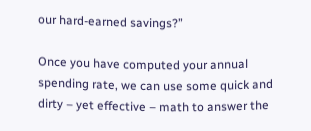our hard-earned savings?”

Once you have computed your annual spending rate, we can use some quick and dirty – yet effective – math to answer the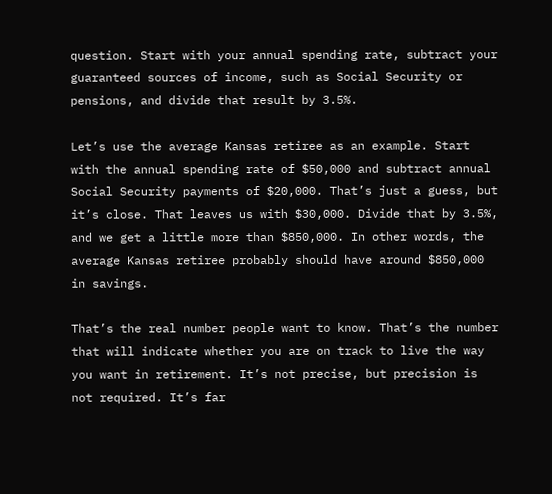question. Start with your annual spending rate, subtract your guaranteed sources of income, such as Social Security or pensions, and divide that result by 3.5%.

Let’s use the average Kansas retiree as an example. Start with the annual spending rate of $50,000 and subtract annual Social Security payments of $20,000. That’s just a guess, but it’s close. That leaves us with $30,000. Divide that by 3.5%, and we get a little more than $850,000. In other words, the average Kansas retiree probably should have around $850,000 in savings.

That’s the real number people want to know. That’s the number that will indicate whether you are on track to live the way you want in retirement. It’s not precise, but precision is not required. It’s far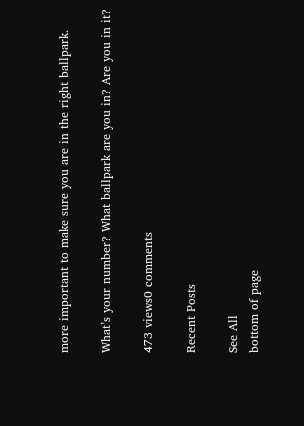more important to make sure you are in the right ballpark.

What’s your number? What ballpark are you in? Are you in it?

473 views0 comments

Recent Posts

See All
bottom of page